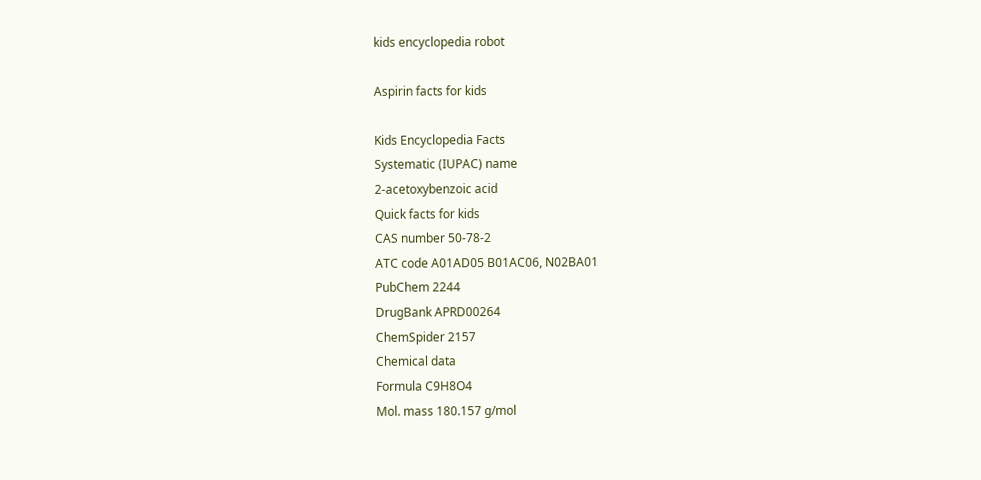kids encyclopedia robot

Aspirin facts for kids

Kids Encyclopedia Facts
Systematic (IUPAC) name
2-acetoxybenzoic acid
Quick facts for kids
CAS number 50-78-2
ATC code A01AD05 B01AC06, N02BA01
PubChem 2244
DrugBank APRD00264
ChemSpider 2157
Chemical data
Formula C9H8O4
Mol. mass 180.157 g/mol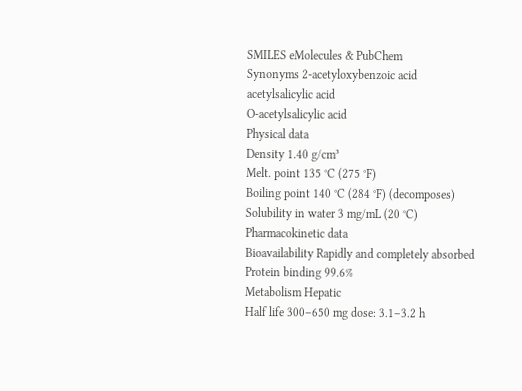SMILES eMolecules & PubChem
Synonyms 2-acetyloxybenzoic acid
acetylsalicylic acid
O-acetylsalicylic acid
Physical data
Density 1.40 g/cm³
Melt. point 135 °C (275 °F)
Boiling point 140 °C (284 °F) (decomposes)
Solubility in water 3 mg/mL (20 °C)
Pharmacokinetic data
Bioavailability Rapidly and completely absorbed
Protein binding 99.6%
Metabolism Hepatic
Half life 300–650 mg dose: 3.1–3.2 h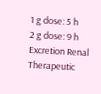1 g dose: 5 h
2 g dose: 9 h
Excretion Renal
Therapeutic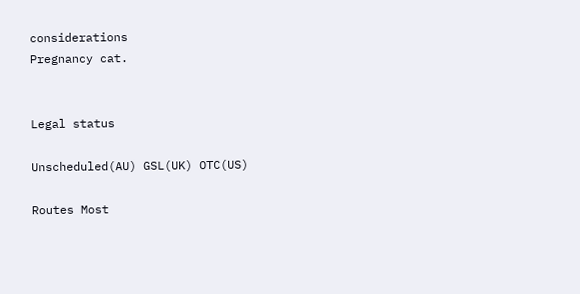considerations
Pregnancy cat.


Legal status

Unscheduled(AU) GSL(UK) OTC(US)

Routes Most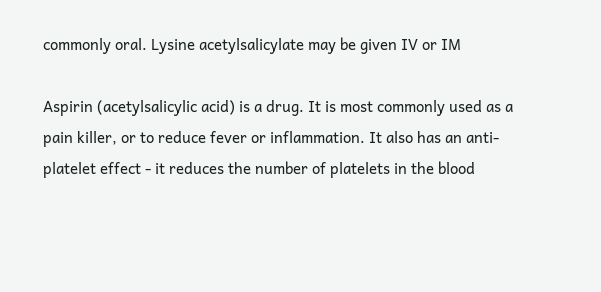commonly oral. Lysine acetylsalicylate may be given IV or IM

Aspirin (acetylsalicylic acid) is a drug. It is most commonly used as a pain killer, or to reduce fever or inflammation. It also has an anti-platelet effect - it reduces the number of platelets in the blood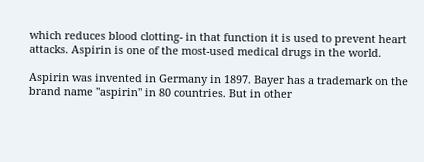which reduces blood clotting- in that function it is used to prevent heart attacks. Aspirin is one of the most-used medical drugs in the world.

Aspirin was invented in Germany in 1897. Bayer has a trademark on the brand name "aspirin" in 80 countries. But in other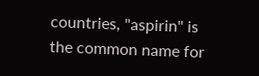countries, "aspirin" is the common name for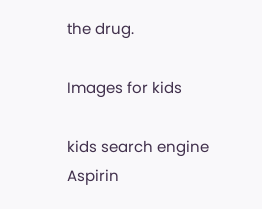the drug.

Images for kids

kids search engine
Aspirin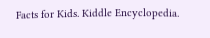Facts for Kids. Kiddle Encyclopedia.